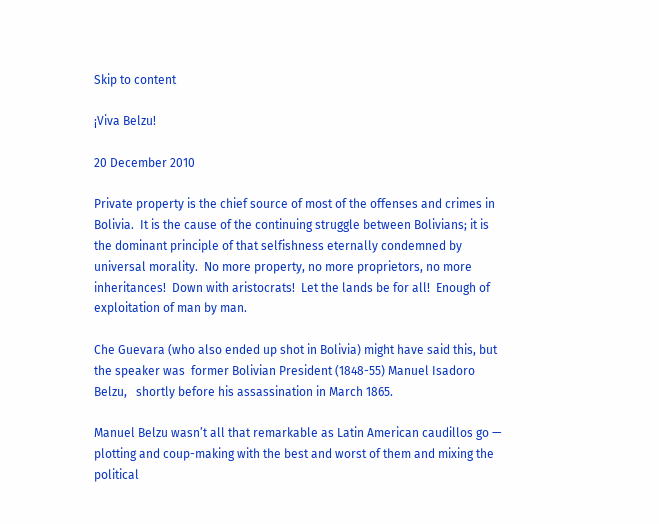Skip to content

¡Viva Belzu!

20 December 2010

Private property is the chief source of most of the offenses and crimes in Bolivia.  It is the cause of the continuing struggle between Bolivians; it is the dominant principle of that selfishness eternally condemned by universal morality.  No more property, no more proprietors, no more inheritances!  Down with aristocrats!  Let the lands be for all!  Enough of exploitation of man by man.

Che Guevara (who also ended up shot in Bolivia) might have said this, but the speaker was  former Bolivian President (1848-55) Manuel Isadoro Belzu,   shortly before his assassination in March 1865.

Manuel Belzu wasn’t all that remarkable as Latin American caudillos go — plotting and coup-making with the best and worst of them and mixing the political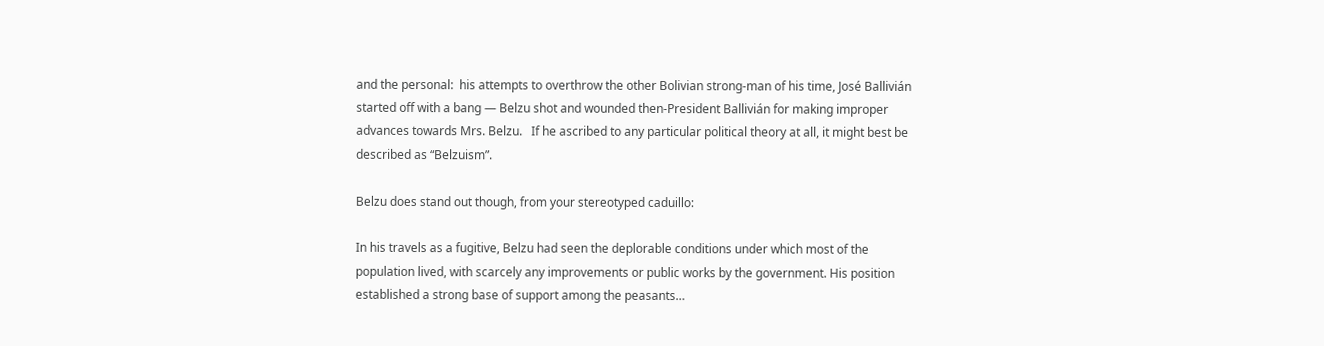and the personal:  his attempts to overthrow the other Bolivian strong-man of his time, José Ballivián started off with a bang — Belzu shot and wounded then-President Ballivián for making improper advances towards Mrs. Belzu.   If he ascribed to any particular political theory at all, it might best be described as “Belzuism”.

Belzu does stand out though, from your stereotyped caduillo:

In his travels as a fugitive, Belzu had seen the deplorable conditions under which most of the population lived, with scarcely any improvements or public works by the government. His position established a strong base of support among the peasants…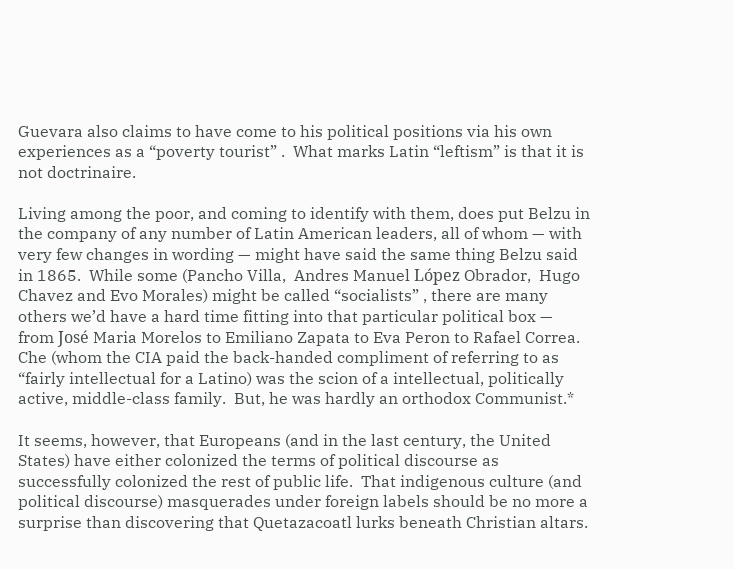Guevara also claims to have come to his political positions via his own experiences as a “poverty tourist” .  What marks Latin “leftism” is that it is not doctrinaire.

Living among the poor, and coming to identify with them, does put Belzu in the company of any number of Latin American leaders, all of whom — with very few changes in wording — might have said the same thing Belzu said in 1865.  While some (Pancho Villa,  Andres Manuel López Obrador,  Hugo Chavez and Evo Morales) might be called “socialists” , there are many others we’d have a hard time fitting into that particular political box — from José Maria Morelos to Emiliano Zapata to Eva Peron to Rafael Correa.   Che (whom the CIA paid the back-handed compliment of referring to as “fairly intellectual for a Latino) was the scion of a intellectual, politically active, middle-class family.  But, he was hardly an orthodox Communist.*

It seems, however, that Europeans (and in the last century, the United States) have either colonized the terms of political discourse as successfully colonized the rest of public life.  That indigenous culture (and political discourse) masquerades under foreign labels should be no more a surprise than discovering that Quetazacoatl lurks beneath Christian altars.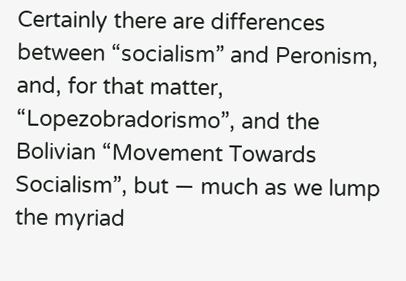Certainly there are differences between “socialism” and Peronism, and, for that matter,  “Lopezobradorismo”, and the Bolivian “Movement Towards Socialism”, but — much as we lump the myriad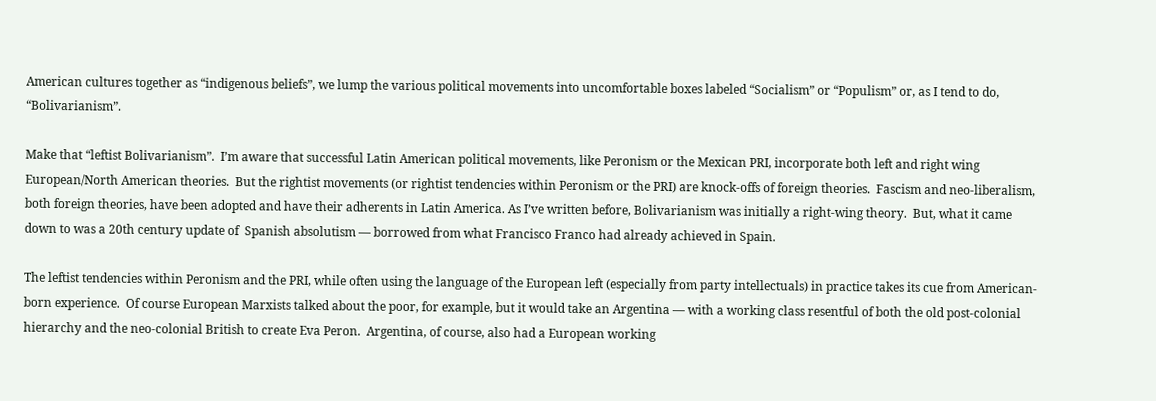American cultures together as “indigenous beliefs”, we lump the various political movements into uncomfortable boxes labeled “Socialism” or “Populism” or, as I tend to do, “Bolivarianism”.

Make that “leftist Bolivarianism”.  I’m aware that successful Latin American political movements, like Peronism or the Mexican PRI, incorporate both left and right wing European/North American theories.  But the rightist movements (or rightist tendencies within Peronism or the PRI) are knock-offs of foreign theories.  Fascism and neo-liberalism, both foreign theories, have been adopted and have their adherents in Latin America. As I’ve written before, Bolivarianism was initially a right-wing theory.  But, what it came down to was a 20th century update of  Spanish absolutism — borrowed from what Francisco Franco had already achieved in Spain.

The leftist tendencies within Peronism and the PRI, while often using the language of the European left (especially from party intellectuals) in practice takes its cue from American-born experience.  Of course European Marxists talked about the poor, for example, but it would take an Argentina — with a working class resentful of both the old post-colonial hierarchy and the neo-colonial British to create Eva Peron.  Argentina, of course, also had a European working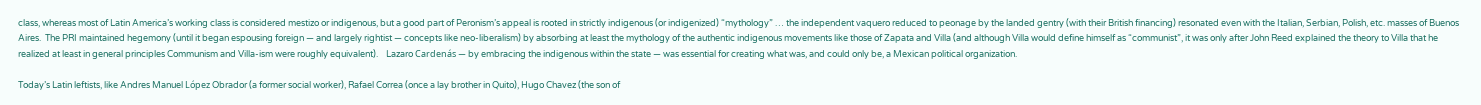class, whereas most of Latin America’s working class is considered mestizo or indigenous, but a good part of Peronism’s appeal is rooted in strictly indigenous (or indigenized) “mythology” … the independent vaquero reduced to peonage by the landed gentry (with their British financing) resonated even with the Italian, Serbian, Polish, etc. masses of Buenos Aires.  The PRI maintained hegemony (until it began espousing foreign — and largely rightist — concepts like neo-liberalism) by absorbing at least the mythology of the authentic indigenous movements like those of Zapata and Villa (and although Villa would define himself as “communist”, it was only after John Reed explained the theory to Villa that he realized at least in general principles Communism and Villa-ism were roughly equivalent).    Lazaro Cardenás — by embracing the indigenous within the state — was essential for creating what was, and could only be, a Mexican political organization.

Today’s Latin leftists, like Andres Manuel López Obrador (a former social worker), Rafael Correa (once a lay brother in Quito), Hugo Chavez (the son of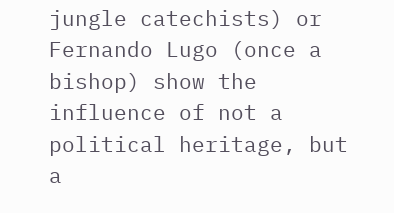jungle catechists) or Fernando Lugo (once a bishop) show the influence of not a political heritage, but a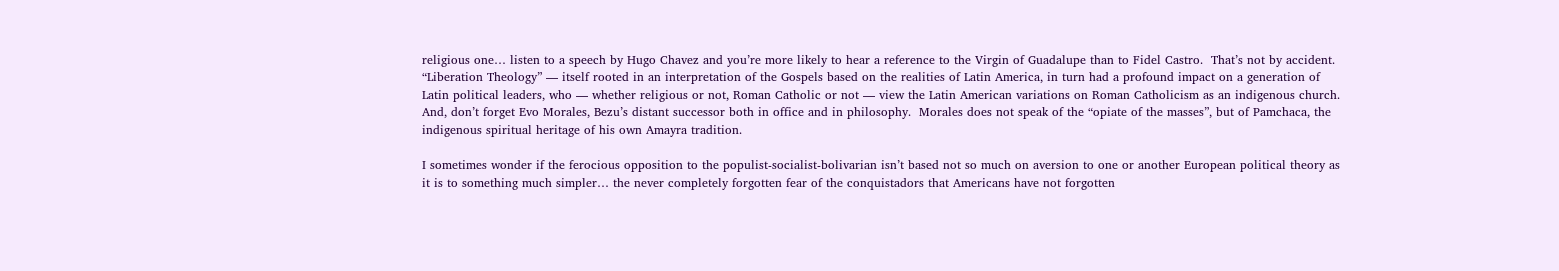religious one… listen to a speech by Hugo Chavez and you’re more likely to hear a reference to the Virgin of Guadalupe than to Fidel Castro.  That’s not by accident. “Liberation Theology” — itself rooted in an interpretation of the Gospels based on the realities of Latin America, in turn had a profound impact on a generation of Latin political leaders, who — whether religious or not, Roman Catholic or not — view the Latin American variations on Roman Catholicism as an indigenous church.  And, don’t forget Evo Morales, Bezu’s distant successor both in office and in philosophy.  Morales does not speak of the “opiate of the masses”, but of Pamchaca, the indigenous spiritual heritage of his own Amayra tradition.

I sometimes wonder if the ferocious opposition to the populist-socialist-bolivarian isn’t based not so much on aversion to one or another European political theory as it is to something much simpler… the never completely forgotten fear of the conquistadors that Americans have not forgotten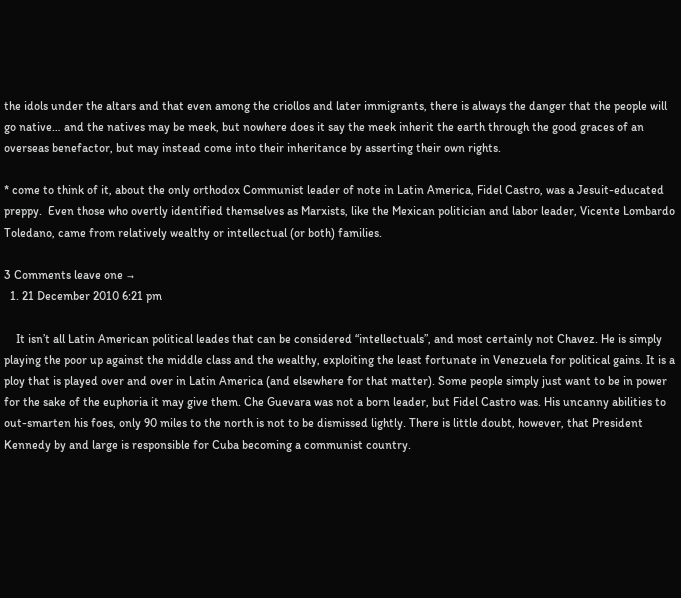the idols under the altars and that even among the criollos and later immigrants, there is always the danger that the people will go native… and the natives may be meek, but nowhere does it say the meek inherit the earth through the good graces of an overseas benefactor, but may instead come into their inheritance by asserting their own rights.

* come to think of it, about the only orthodox Communist leader of note in Latin America, Fidel Castro, was a Jesuit-educated preppy.  Even those who overtly identified themselves as Marxists, like the Mexican politician and labor leader, Vicente Lombardo Toledano, came from relatively wealthy or intellectual (or both) families.

3 Comments leave one →
  1. 21 December 2010 6:21 pm

    It isn’t all Latin American political leades that can be considered “intellectuals”, and most certainly not Chavez. He is simply playing the poor up against the middle class and the wealthy, exploiting the least fortunate in Venezuela for political gains. It is a ploy that is played over and over in Latin America (and elsewhere for that matter). Some people simply just want to be in power for the sake of the euphoria it may give them. Che Guevara was not a born leader, but Fidel Castro was. His uncanny abilities to out-smarten his foes, only 90 miles to the north is not to be dismissed lightly. There is little doubt, however, that President Kennedy by and large is responsible for Cuba becoming a communist country.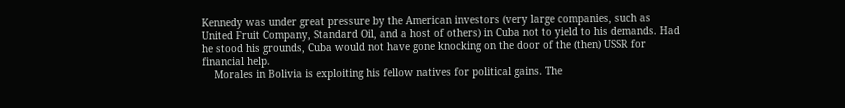Kennedy was under great pressure by the American investors (very large companies, such as United Fruit Company, Standard Oil, and a host of others) in Cuba not to yield to his demands. Had he stood his grounds, Cuba would not have gone knocking on the door of the (then) USSR for financial help.
    Morales in Bolivia is exploiting his fellow natives for political gains. The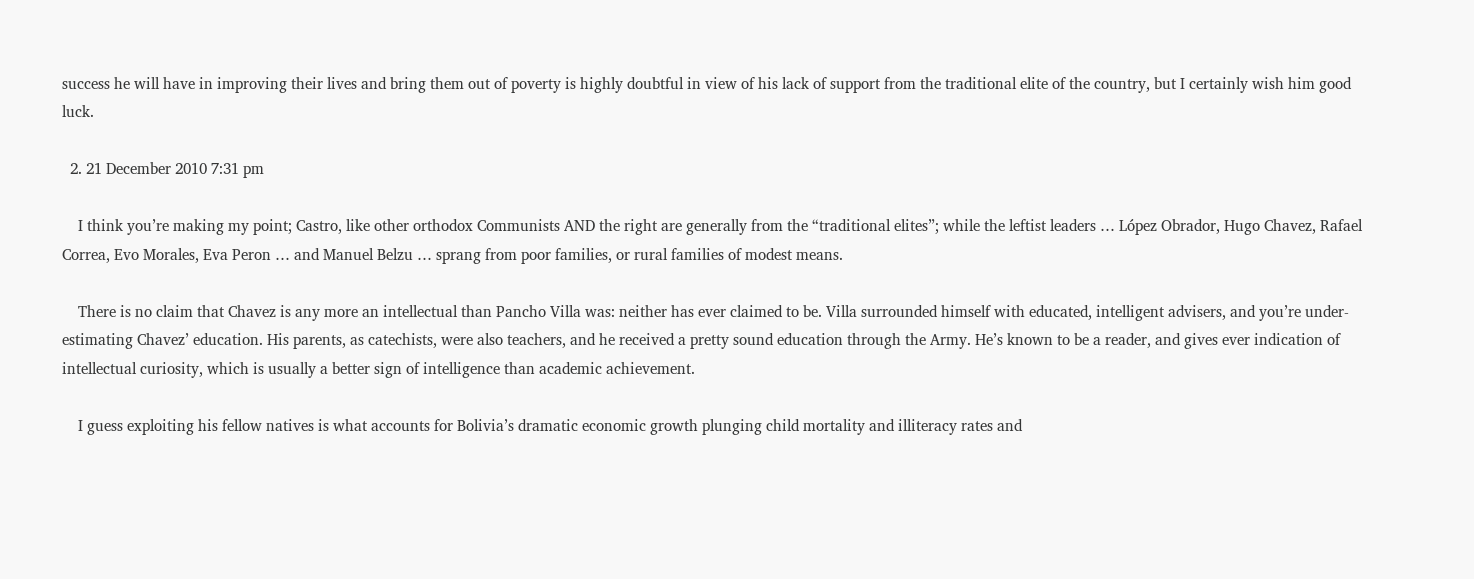success he will have in improving their lives and bring them out of poverty is highly doubtful in view of his lack of support from the traditional elite of the country, but I certainly wish him good luck.

  2. 21 December 2010 7:31 pm

    I think you’re making my point; Castro, like other orthodox Communists AND the right are generally from the “traditional elites”; while the leftist leaders … López Obrador, Hugo Chavez, Rafael Correa, Evo Morales, Eva Peron … and Manuel Belzu … sprang from poor families, or rural families of modest means.

    There is no claim that Chavez is any more an intellectual than Pancho Villa was: neither has ever claimed to be. Villa surrounded himself with educated, intelligent advisers, and you’re under-estimating Chavez’ education. His parents, as catechists, were also teachers, and he received a pretty sound education through the Army. He’s known to be a reader, and gives ever indication of intellectual curiosity, which is usually a better sign of intelligence than academic achievement.

    I guess exploiting his fellow natives is what accounts for Bolivia’s dramatic economic growth plunging child mortality and illiteracy rates and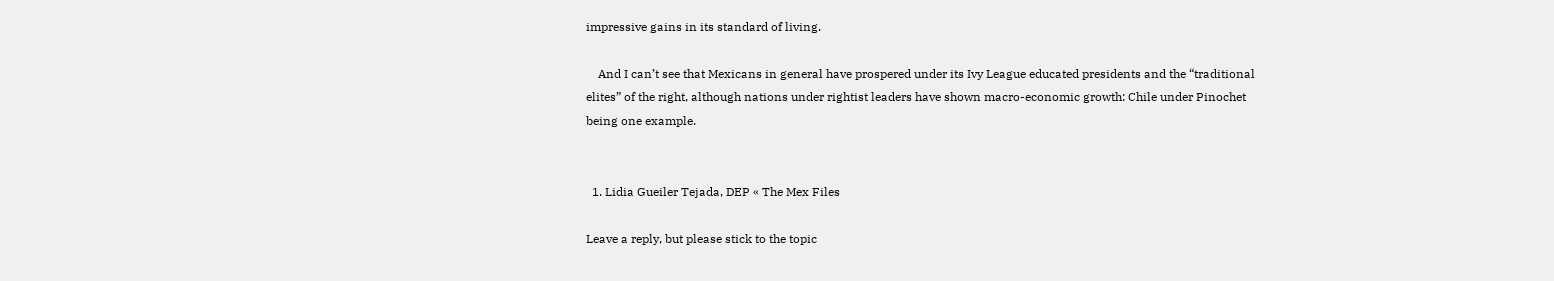impressive gains in its standard of living.

    And I can’t see that Mexicans in general have prospered under its Ivy League educated presidents and the “traditional elites” of the right, although nations under rightist leaders have shown macro-economic growth: Chile under Pinochet being one example.


  1. Lidia Gueiler Tejada, DEP « The Mex Files

Leave a reply, but please stick to the topic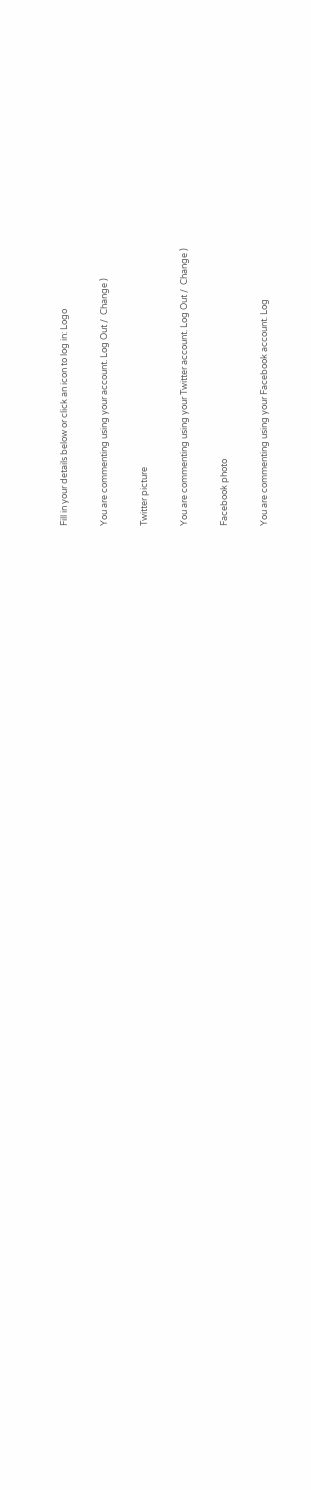Fill in your details below or click an icon to log in: Logo

You are commenting using your account. Log Out /  Change )

Twitter picture

You are commenting using your Twitter account. Log Out /  Change )

Facebook photo

You are commenting using your Facebook account. Log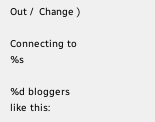Out /  Change )

Connecting to %s

%d bloggers like this: